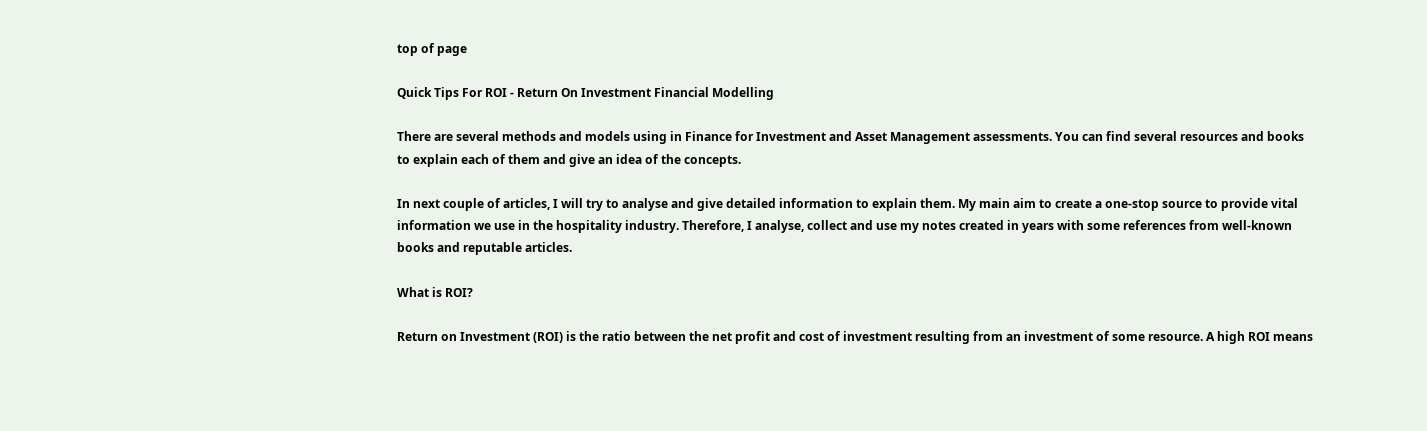top of page

Quick Tips For ROI - Return On Investment Financial Modelling

There are several methods and models using in Finance for Investment and Asset Management assessments. You can find several resources and books to explain each of them and give an idea of the concepts.

In next couple of articles, I will try to analyse and give detailed information to explain them. My main aim to create a one-stop source to provide vital information we use in the hospitality industry. Therefore, I analyse, collect and use my notes created in years with some references from well-known books and reputable articles.

What is ROI?

Return on Investment (ROI) is the ratio between the net profit and cost of investment resulting from an investment of some resource. A high ROI means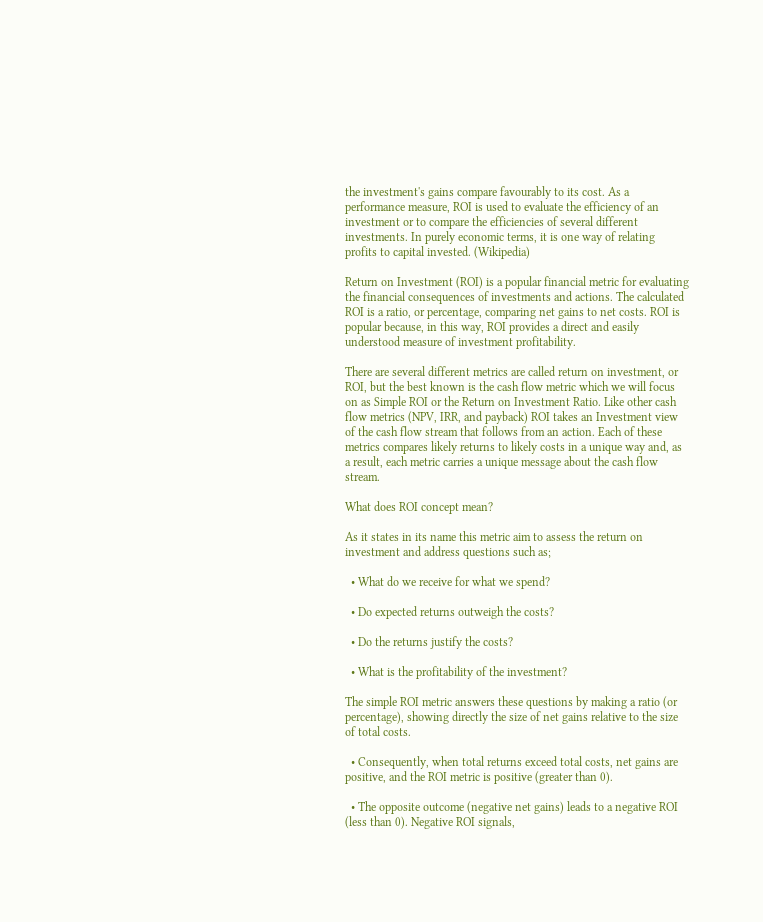the investment's gains compare favourably to its cost. As a performance measure, ROI is used to evaluate the efficiency of an investment or to compare the efficiencies of several different investments. In purely economic terms, it is one way of relating profits to capital invested. (Wikipedia)

Return on Investment (ROI) is a popular financial metric for evaluating the financial consequences of investments and actions. The calculated ROI is a ratio, or percentage, comparing net gains to net costs. ROI is popular because, in this way, ROI provides a direct and easily understood measure of investment profitability.

There are several different metrics are called return on investment, or ROI, but the best known is the cash flow metric which we will focus on as Simple ROI or the Return on Investment Ratio. Like other cash flow metrics (NPV, IRR, and payback) ROI takes an Investment view of the cash flow stream that follows from an action. Each of these metrics compares likely returns to likely costs in a unique way and, as a result, each metric carries a unique message about the cash flow stream.

What does ROI concept mean?

As it states in its name this metric aim to assess the return on investment and address questions such as;

  • What do we receive for what we spend?

  • Do expected returns outweigh the costs?

  • Do the returns justify the costs?

  • What is the profitability of the investment?

The simple ROI metric answers these questions by making a ratio (or percentage), showing directly the size of net gains relative to the size of total costs.

  • Consequently, when total returns exceed total costs, net gains are positive, and the ROI metric is positive (greater than 0).

  • The opposite outcome (negative net gains) leads to a negative ROI (less than 0). Negative ROI signals,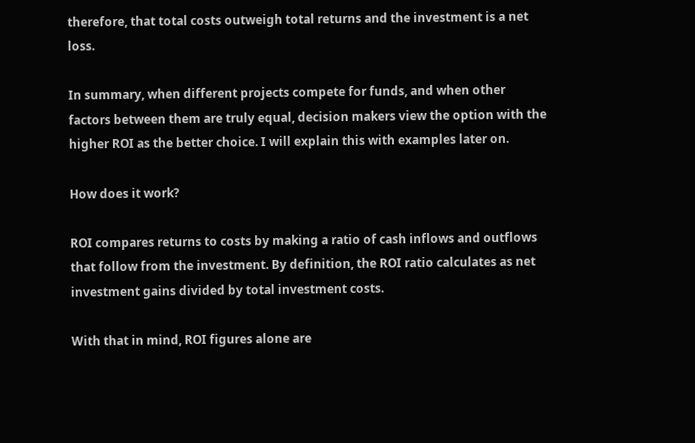therefore, that total costs outweigh total returns and the investment is a net loss.

In summary, when different projects compete for funds, and when other factors between them are truly equal, decision makers view the option with the higher ROI as the better choice. I will explain this with examples later on.

How does it work?

ROI compares returns to costs by making a ratio of cash inflows and outflows that follow from the investment. By definition, the ROI ratio calculates as net investment gains divided by total investment costs.

With that in mind, ROI figures alone are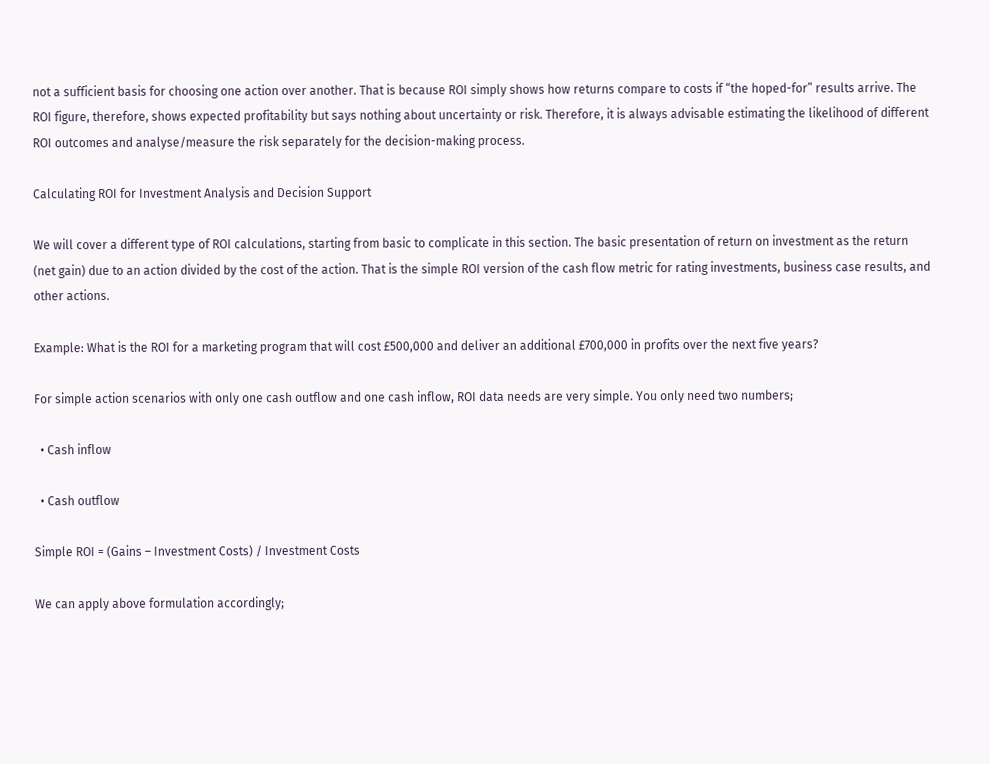not a sufficient basis for choosing one action over another. That is because ROI simply shows how returns compare to costs if “the hoped-for” results arrive. The ROI figure, therefore, shows expected profitability but says nothing about uncertainty or risk. Therefore, it is always advisable estimating the likelihood of different ROI outcomes and analyse/measure the risk separately for the decision-making process.

Calculating ROI for Investment Analysis and Decision Support

We will cover a different type of ROI calculations, starting from basic to complicate in this section. The basic presentation of return on investment as the return (net gain) due to an action divided by the cost of the action. That is the simple ROI version of the cash flow metric for rating investments, business case results, and other actions.

Example: What is the ROI for a marketing program that will cost £500,000 and deliver an additional £700,000 in profits over the next five years?

For simple action scenarios with only one cash outflow and one cash inflow, ROI data needs are very simple. You only need two numbers;

  • Cash inflow

  • Cash outflow

Simple ROI = (Gains – Investment Costs) / Investment Costs

We can apply above formulation accordingly;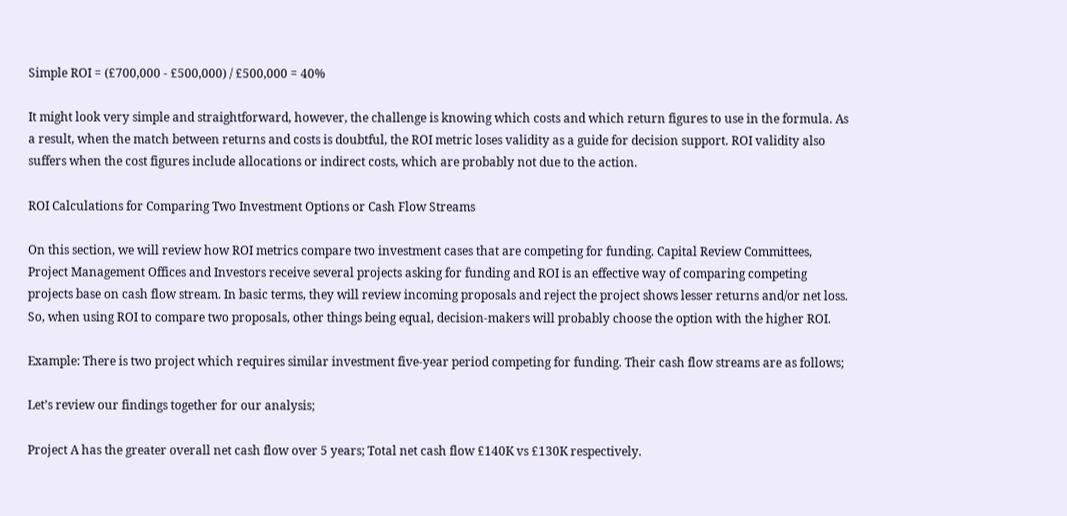Simple ROI = (£700,000 - £500,000) / £500,000 = 40%

It might look very simple and straightforward, however, the challenge is knowing which costs and which return figures to use in the formula. As a result, when the match between returns and costs is doubtful, the ROI metric loses validity as a guide for decision support. ROI validity also suffers when the cost figures include allocations or indirect costs, which are probably not due to the action.

ROI Calculations for Comparing Two Investment Options or Cash Flow Streams

On this section, we will review how ROI metrics compare two investment cases that are competing for funding. Capital Review Committees, Project Management Offices and Investors receive several projects asking for funding and ROI is an effective way of comparing competing projects base on cash flow stream. In basic terms, they will review incoming proposals and reject the project shows lesser returns and/or net loss. So, when using ROI to compare two proposals, other things being equal, decision-makers will probably choose the option with the higher ROI.

Example: There is two project which requires similar investment five-year period competing for funding. Their cash flow streams are as follows;

Let’s review our findings together for our analysis;

Project A has the greater overall net cash flow over 5 years; Total net cash flow £140K vs £130K respectively.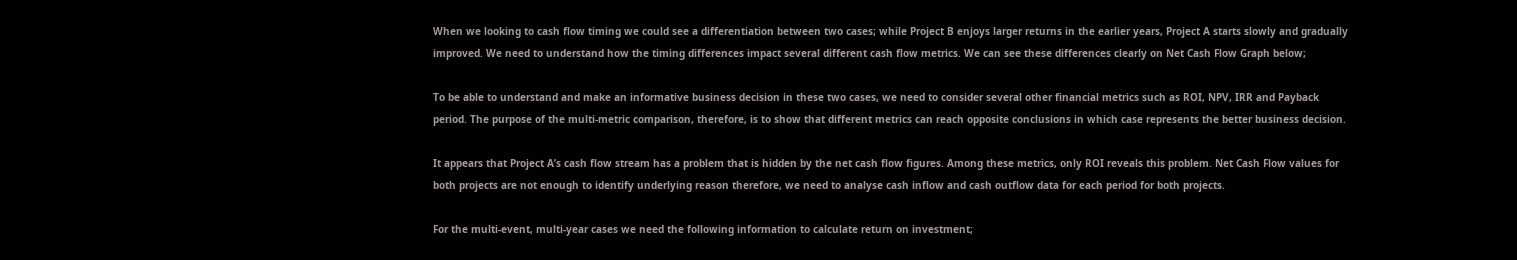When we looking to cash flow timing we could see a differentiation between two cases; while Project B enjoys larger returns in the earlier years, Project A starts slowly and gradually improved. We need to understand how the timing differences impact several different cash flow metrics. We can see these differences clearly on Net Cash Flow Graph below;

To be able to understand and make an informative business decision in these two cases, we need to consider several other financial metrics such as ROI, NPV, IRR and Payback period. The purpose of the multi-metric comparison, therefore, is to show that different metrics can reach opposite conclusions in which case represents the better business decision.

It appears that Project A’s cash flow stream has a problem that is hidden by the net cash flow figures. Among these metrics, only ROI reveals this problem. Net Cash Flow values for both projects are not enough to identify underlying reason therefore, we need to analyse cash inflow and cash outflow data for each period for both projects.

For the multi-event, multi-year cases we need the following information to calculate return on investment;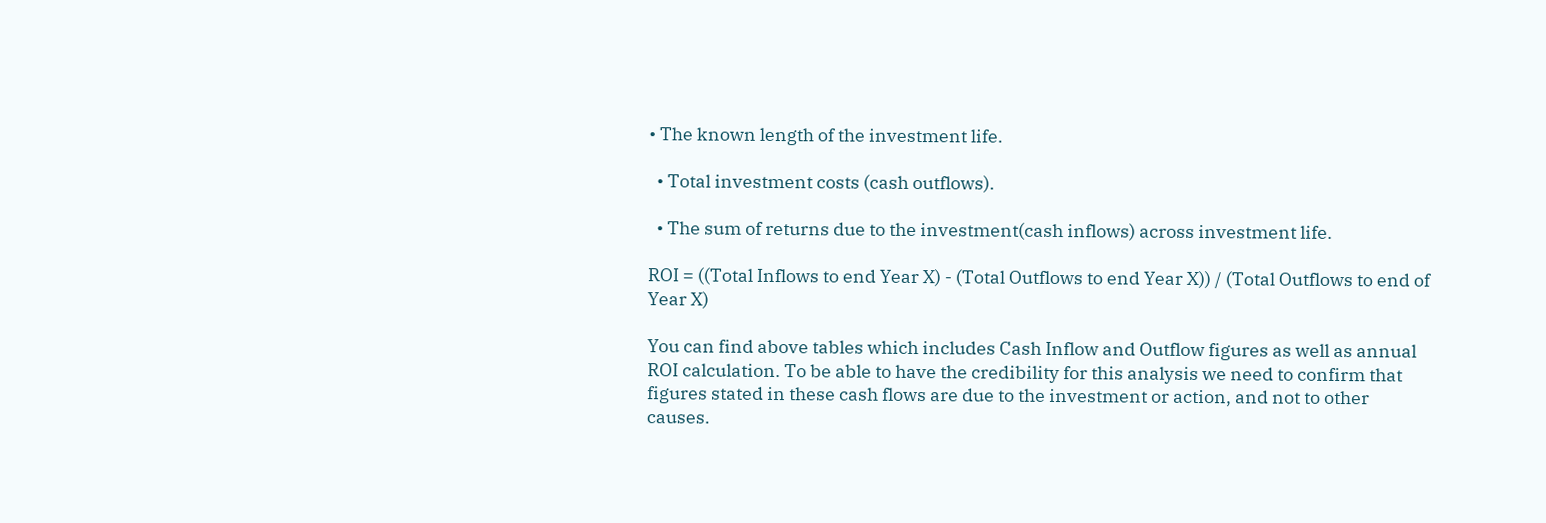• The known length of the investment life.

  • Total investment costs (cash outflows).

  • The sum of returns due to the investment(cash inflows) across investment life.

ROI = ((Total Inflows to end Year X) - (Total Outflows to end Year X)) / (Total Outflows to end of Year X)

You can find above tables which includes Cash Inflow and Outflow figures as well as annual ROI calculation. To be able to have the credibility for this analysis we need to confirm that figures stated in these cash flows are due to the investment or action, and not to other causes.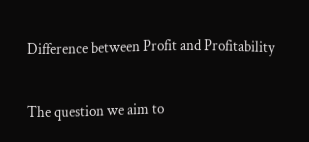Difference between Profit and Profitability

The question we aim to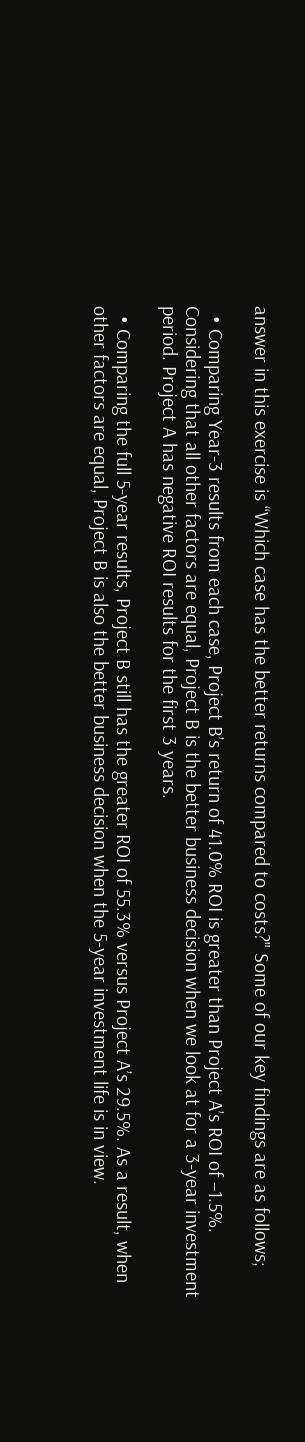answer in this exercise is “Which case has the better returns compared to costs?" Some of our key findings are as follows;

  • Comparing Year-3 results from each case, Project B’s return of 41.0% ROI is greater than Project A’s ROI of –1.5%. Considering that all other factors are equal, Project B is the better business decision when we look at for a 3-year investment period. Project A has negative ROI results for the first 3 years.

  • Comparing the full 5-year results, Project B still has the greater ROI of 55.3% versus Project A’s 29.5%. As a result, when other factors are equal, Project B is also the better business decision when the 5-year investment life is in view.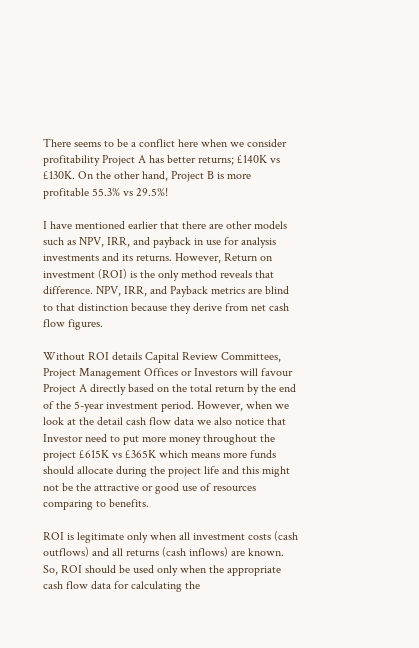There seems to be a conflict here when we consider profitability Project A has better returns; £140K vs £130K. On the other hand, Project B is more profitable 55.3% vs 29.5%!

I have mentioned earlier that there are other models such as NPV, IRR, and payback in use for analysis investments and its returns. However, Return on investment (ROI) is the only method reveals that difference. NPV, IRR, and Payback metrics are blind to that distinction because they derive from net cash flow figures.

Without ROI details Capital Review Committees, Project Management Offices or Investors will favour Project A directly based on the total return by the end of the 5-year investment period. However, when we look at the detail cash flow data we also notice that Investor need to put more money throughout the project £615K vs £365K which means more funds should allocate during the project life and this might not be the attractive or good use of resources comparing to benefits.

ROI is legitimate only when all investment costs (cash outflows) and all returns (cash inflows) are known. So, ROI should be used only when the appropriate cash flow data for calculating the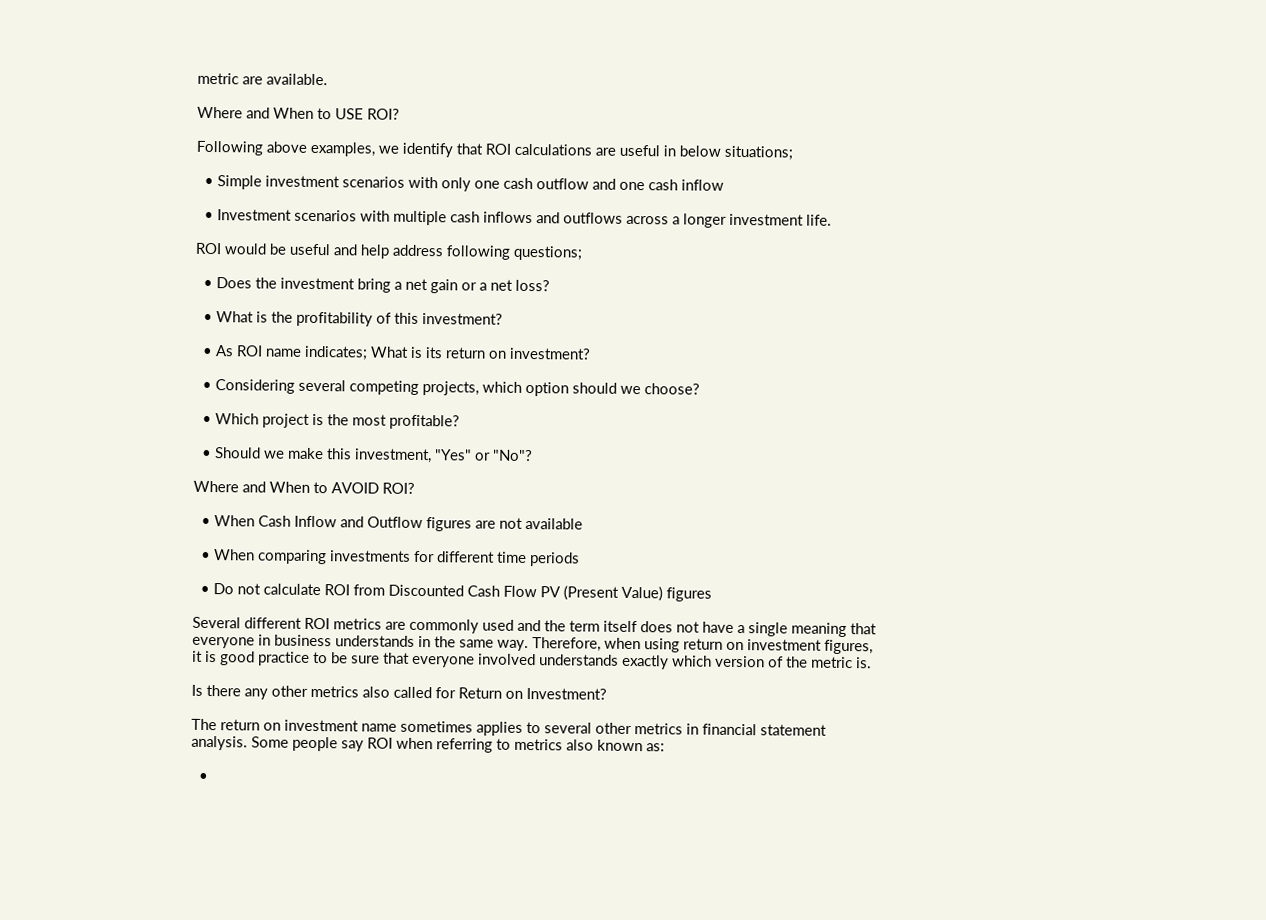metric are available.

Where and When to USE ROI?

Following above examples, we identify that ROI calculations are useful in below situations;

  • Simple investment scenarios with only one cash outflow and one cash inflow

  • Investment scenarios with multiple cash inflows and outflows across a longer investment life.

ROI would be useful and help address following questions;

  • Does the investment bring a net gain or a net loss?

  • What is the profitability of this investment?

  • As ROI name indicates; What is its return on investment?

  • Considering several competing projects, which option should we choose?

  • Which project is the most profitable?

  • Should we make this investment, "Yes" or "No"?

Where and When to AVOID ROI?

  • When Cash Inflow and Outflow figures are not available

  • When comparing investments for different time periods

  • Do not calculate ROI from Discounted Cash Flow PV (Present Value) figures

Several different ROI metrics are commonly used and the term itself does not have a single meaning that everyone in business understands in the same way. Therefore, when using return on investment figures, it is good practice to be sure that everyone involved understands exactly which version of the metric is.

Is there any other metrics also called for Return on Investment?

The return on investment name sometimes applies to several other metrics in financial statement analysis. Some people say ROI when referring to metrics also known as:

  •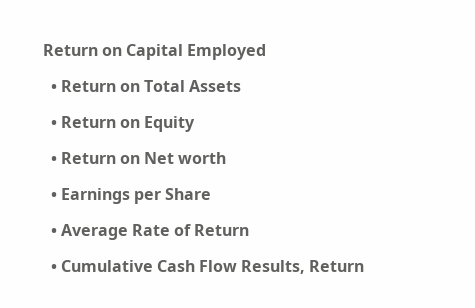Return on Capital Employed

  • Return on Total Assets

  • Return on Equity

  • Return on Net worth

  • Earnings per Share

  • Average Rate of Return

  • Cumulative Cash Flow Results, Return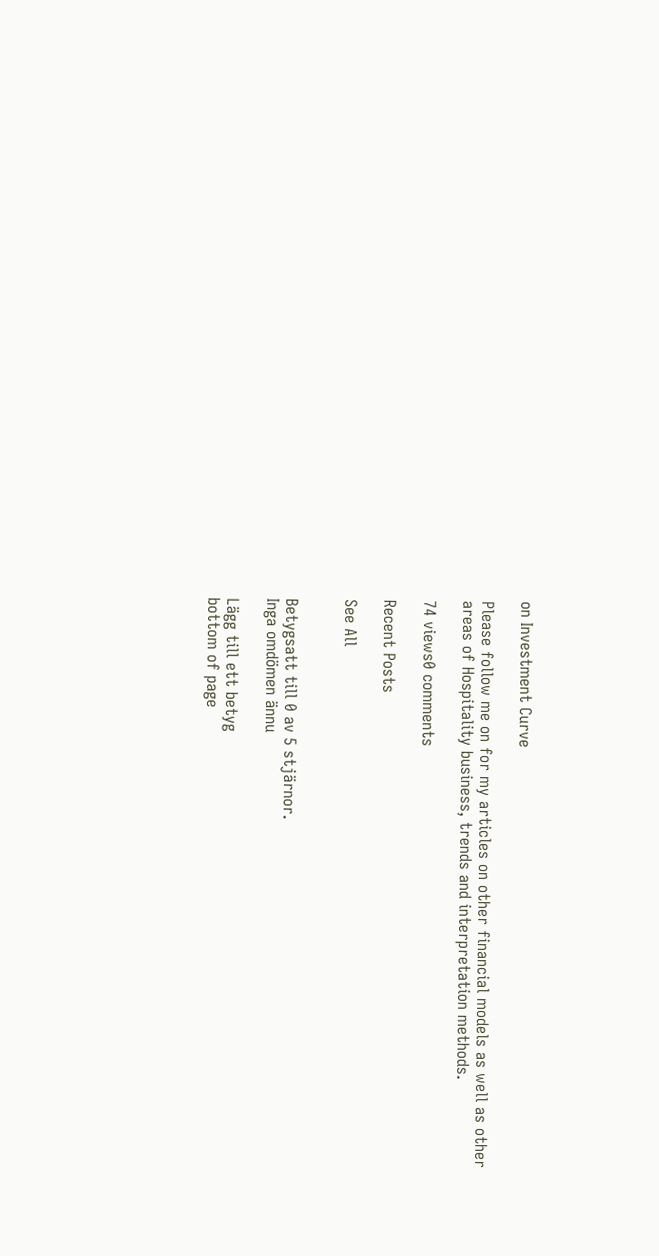on Investment Curve

Please follow me on for my articles on other financial models as well as other areas of Hospitality business, trends and interpretation methods.

74 views0 comments

Recent Posts

See All


Betygsatt till 0 av 5 stjärnor.
Inga omdömen ännu

Lägg till ett betyg
bottom of page